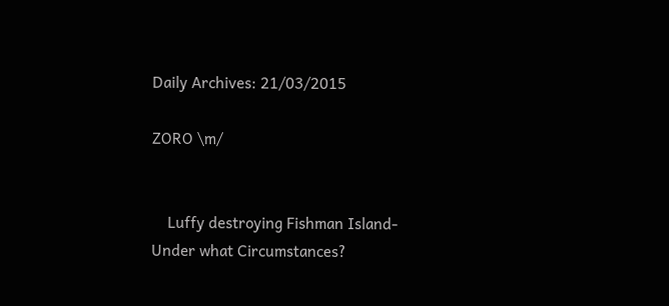Daily Archives: 21/03/2015

ZORO \m/


    Luffy destroying Fishman Island-Under what Circumstances?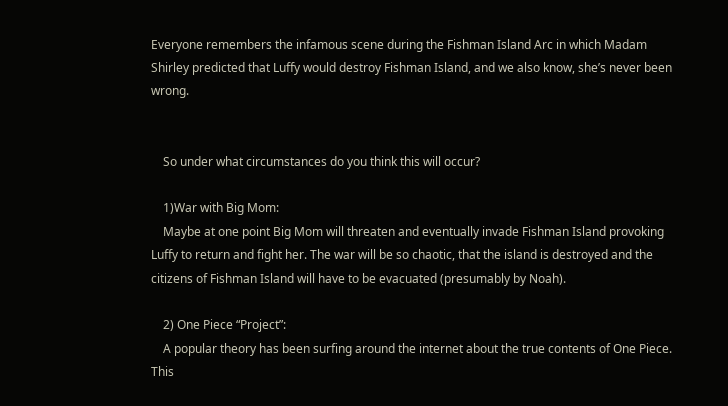Everyone remembers the infamous scene during the Fishman Island Arc in which Madam Shirley predicted that Luffy would destroy Fishman Island, and we also know, she’s never been wrong.


    So under what circumstances do you think this will occur?

    1)War with Big Mom:
    Maybe at one point Big Mom will threaten and eventually invade Fishman Island provoking Luffy to return and fight her. The war will be so chaotic, that the island is destroyed and the citizens of Fishman Island will have to be evacuated (presumably by Noah).

    2) One Piece “Project”:
    A popular theory has been surfing around the internet about the true contents of One Piece. This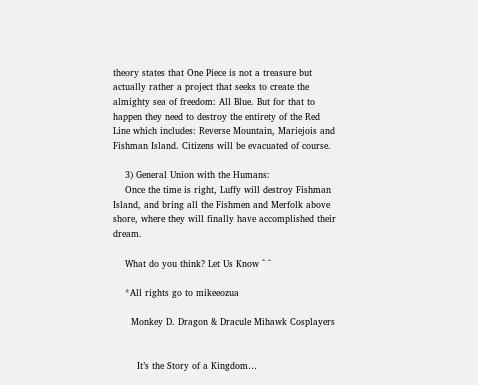theory states that One Piece is not a treasure but actually rather a project that seeks to create the almighty sea of freedom: All Blue. But for that to happen they need to destroy the entirety of the Red Line which includes: Reverse Mountain, Mariejois and Fishman Island. Citizens will be evacuated of course.

    3) General Union with the Humans:
    Once the time is right, Luffy will destroy Fishman Island, and bring all the Fishmen and Merfolk above shore, where they will finally have accomplished their dream.

    What do you think? Let Us Know ^ ^

    *All rights go to mikeeozua

      Monkey D. Dragon & Dracule Mihawk Cosplayers


        It’s the Story of a Kingdom…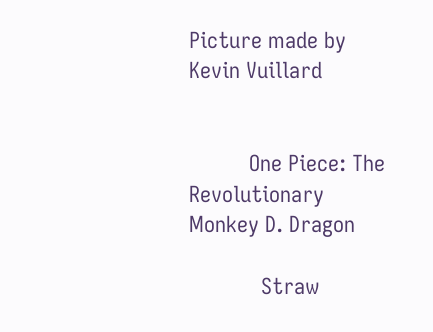Picture made by Kevin Vuillard


          One Piece: The Revolutionary Monkey D. Dragon

            Straw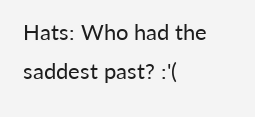Hats: Who had the saddest past? :'(